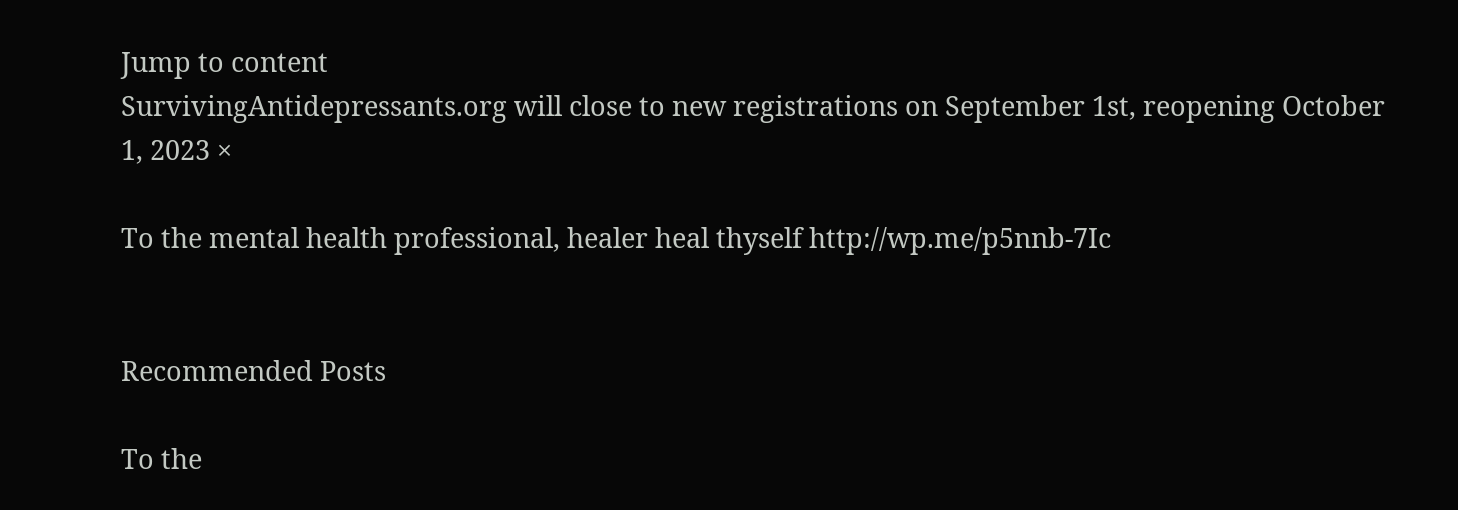Jump to content
SurvivingAntidepressants.org will close to new registrations on September 1st, reopening October 1, 2023 ×

To the mental health professional, healer heal thyself http://wp.me/p5nnb-7Ic


Recommended Posts

To the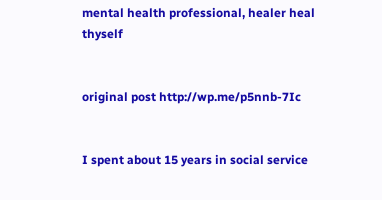mental health professional, healer heal thyself


original post http://wp.me/p5nnb-7Ic


I spent about 15 years in social service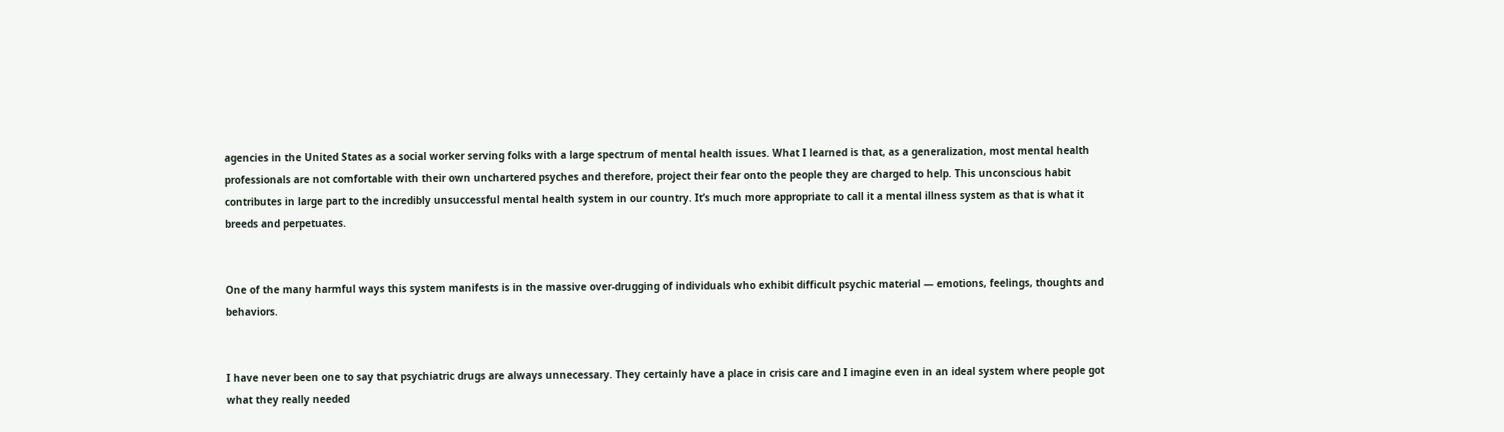agencies in the United States as a social worker serving folks with a large spectrum of mental health issues. What I learned is that, as a generalization, most mental health professionals are not comfortable with their own unchartered psyches and therefore, project their fear onto the people they are charged to help. This unconscious habit contributes in large part to the incredibly unsuccessful mental health system in our country. It’s much more appropriate to call it a mental illness system as that is what it breeds and perpetuates.


One of the many harmful ways this system manifests is in the massive over-drugging of individuals who exhibit difficult psychic material — emotions, feelings, thoughts and behaviors.


I have never been one to say that psychiatric drugs are always unnecessary. They certainly have a place in crisis care and I imagine even in an ideal system where people got what they really needed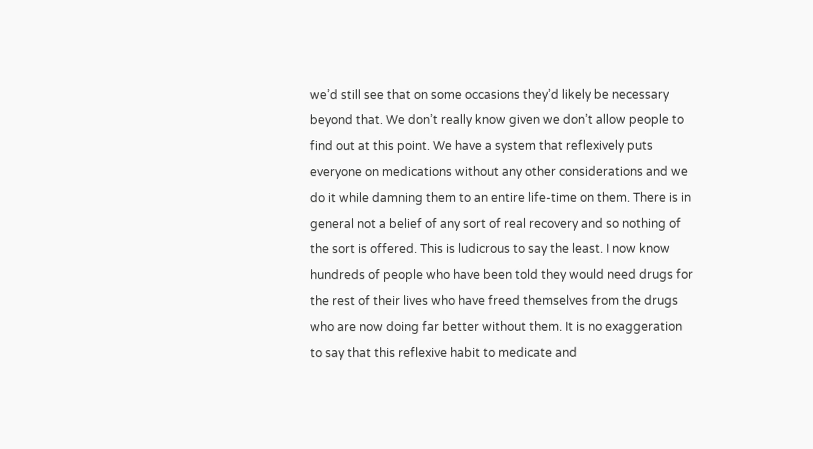we’d still see that on some occasions they’d likely be necessary beyond that. We don’t really know given we don’t allow people to find out at this point. We have a system that reflexively puts everyone on medications without any other considerations and we do it while damning them to an entire life-time on them. There is in general not a belief of any sort of real recovery and so nothing of the sort is offered. This is ludicrous to say the least. I now know hundreds of people who have been told they would need drugs for the rest of their lives who have freed themselves from the drugs who are now doing far better without them. It is no exaggeration to say that this reflexive habit to medicate and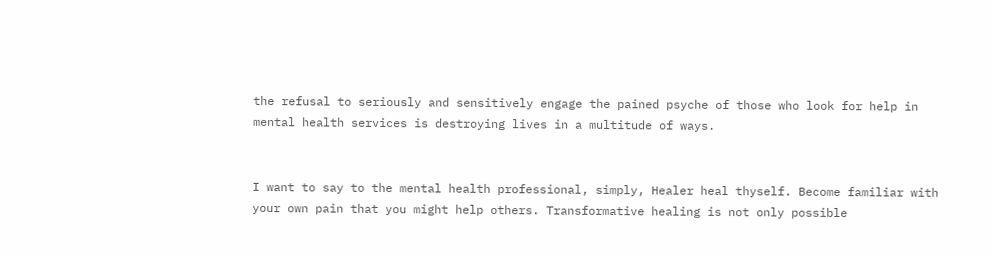the refusal to seriously and sensitively engage the pained psyche of those who look for help in mental health services is destroying lives in a multitude of ways.


I want to say to the mental health professional, simply, Healer heal thyself. Become familiar with your own pain that you might help others. Transformative healing is not only possible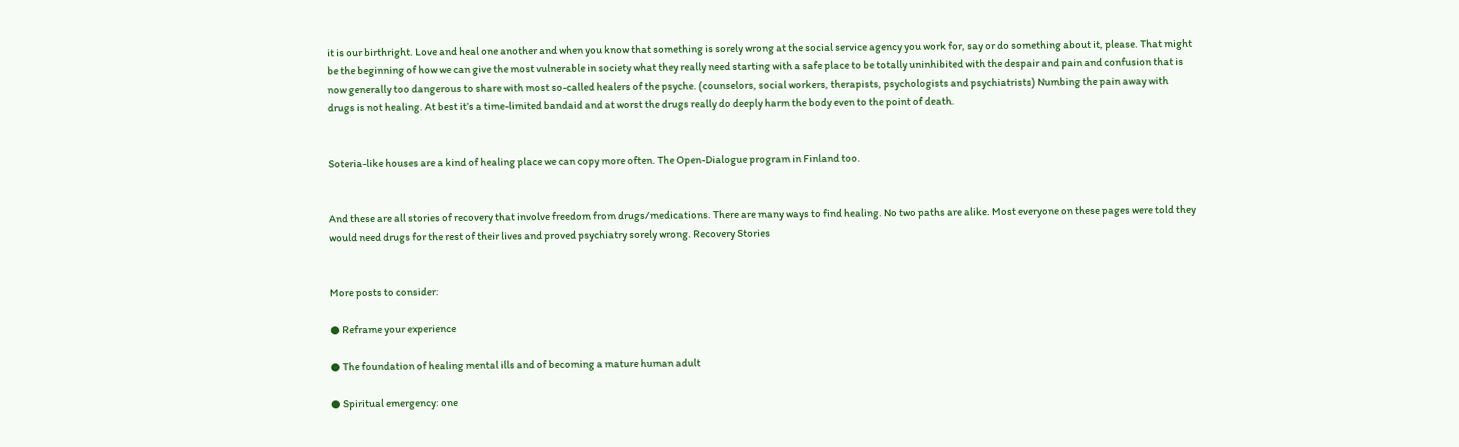it is our birthright. Love and heal one another and when you know that something is sorely wrong at the social service agency you work for, say or do something about it, please. That might be the beginning of how we can give the most vulnerable in society what they really need starting with a safe place to be totally uninhibited with the despair and pain and confusion that is now generally too dangerous to share with most so-called healers of the psyche. (counselors, social workers, therapists, psychologists and psychiatrists) Numbing the pain away with drugs is not healing. At best it’s a time-limited bandaid and at worst the drugs really do deeply harm the body even to the point of death.


Soteria-like houses are a kind of healing place we can copy more often. The Open-Dialogue program in Finland too.


And these are all stories of recovery that involve freedom from drugs/medications. There are many ways to find healing. No two paths are alike. Most everyone on these pages were told they would need drugs for the rest of their lives and proved psychiatry sorely wrong. Recovery Stories


More posts to consider:

● Reframe your experience

● The foundation of healing mental ills and of becoming a mature human adult

● Spiritual emergency: one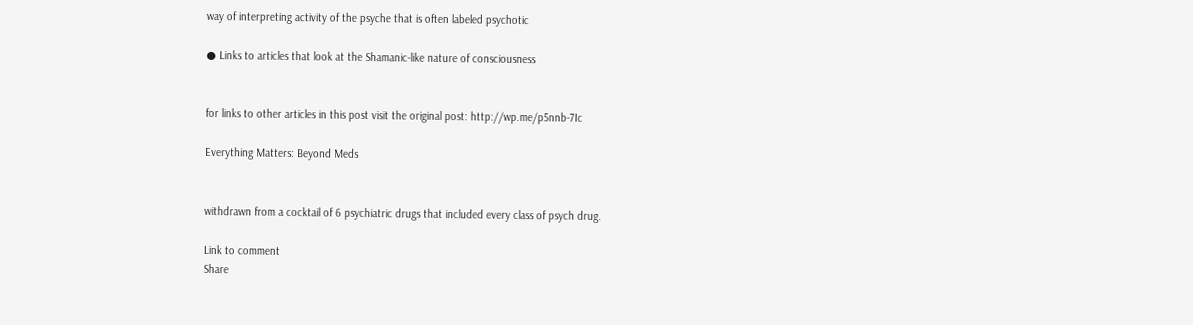way of interpreting activity of the psyche that is often labeled psychotic

● Links to articles that look at the Shamanic-like nature of consciousness


for links to other articles in this post visit the original post: http://wp.me/p5nnb-7Ic

Everything Matters: Beyond Meds


withdrawn from a cocktail of 6 psychiatric drugs that included every class of psych drug.

Link to comment
Share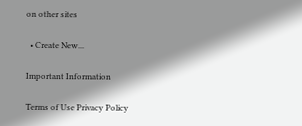on other sites

  • Create New...

Important Information

Terms of Use Privacy Policy